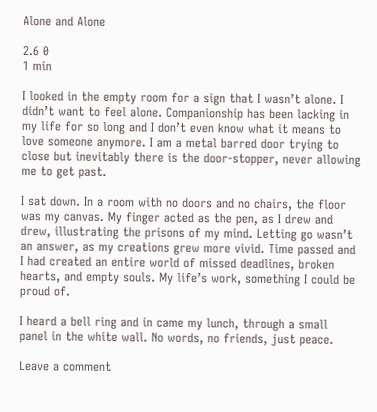Alone and Alone

2.6 0
1 min

I looked in the empty room for a sign that I wasn’t alone. I didn’t want to feel alone. Companionship has been lacking in my life for so long and I don’t even know what it means to love someone anymore. I am a metal barred door trying to close but inevitably there is the door-stopper, never allowing me to get past.

I sat down. In a room with no doors and no chairs, the floor was my canvas. My finger acted as the pen, as I drew and drew, illustrating the prisons of my mind. Letting go wasn’t an answer, as my creations grew more vivid. Time passed and I had created an entire world of missed deadlines, broken hearts, and empty souls. My life’s work, something I could be proud of.

I heard a bell ring and in came my lunch, through a small panel in the white wall. No words, no friends, just peace.

Leave a comment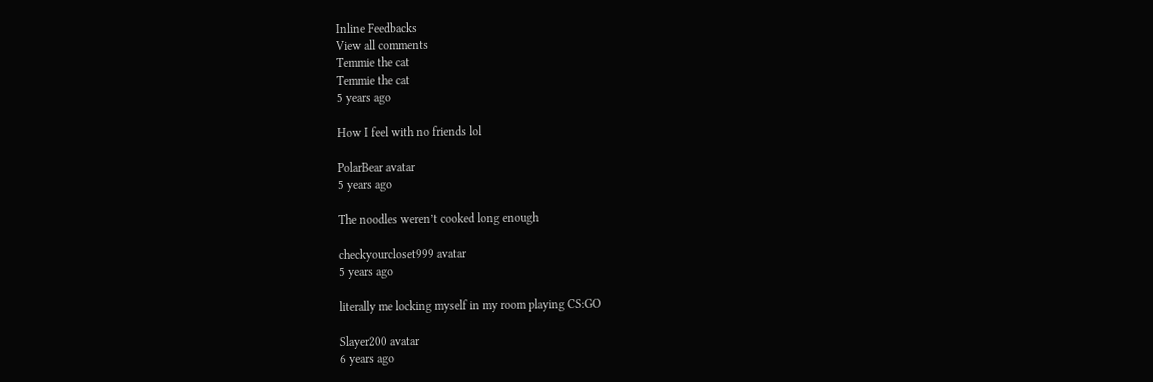Inline Feedbacks
View all comments
Temmie the cat
Temmie the cat
5 years ago

How I feel with no friends lol

PolarBear avatar
5 years ago

The noodles weren’t cooked long enough

checkyourcloset999 avatar
5 years ago

literally me locking myself in my room playing CS:GO

Slayer200 avatar
6 years ago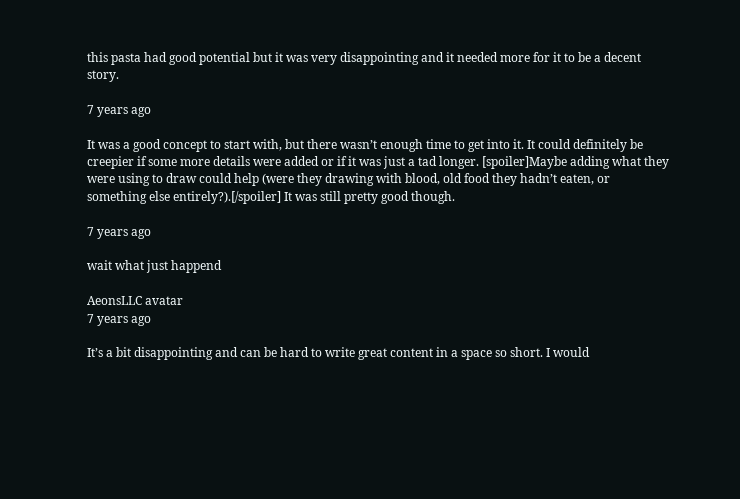this pasta had good potential but it was very disappointing and it needed more for it to be a decent story.

7 years ago

It was a good concept to start with, but there wasn’t enough time to get into it. It could definitely be creepier if some more details were added or if it was just a tad longer. [spoiler]Maybe adding what they were using to draw could help (were they drawing with blood, old food they hadn’t eaten, or something else entirely?).[/spoiler] It was still pretty good though.

7 years ago

wait what just happend

AeonsLLC avatar
7 years ago

It’s a bit disappointing and can be hard to write great content in a space so short. I would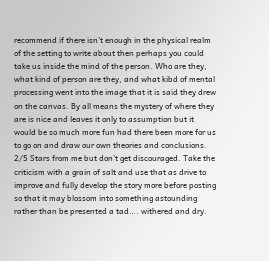recommend if there isn’t enough in the physical realm of the setting to write about then perhaps you could take us inside the mind of the person. Who are they, what kind of person are they, and what kibd of mental processing went into the image that it is said they drew on the canvas. By all means the mystery of where they are is nice and leaves it only to assumption but it would be so much more fun had there been more for us to go on and draw our own theories and conclusions. 2/5 Stars from me but don’t get discouraged. Take the criticism with a grain of salt and use that as drive to improve and fully develop the story more before posting so that it may blossom into something astounding rather than be presented a tad…. withered and dry.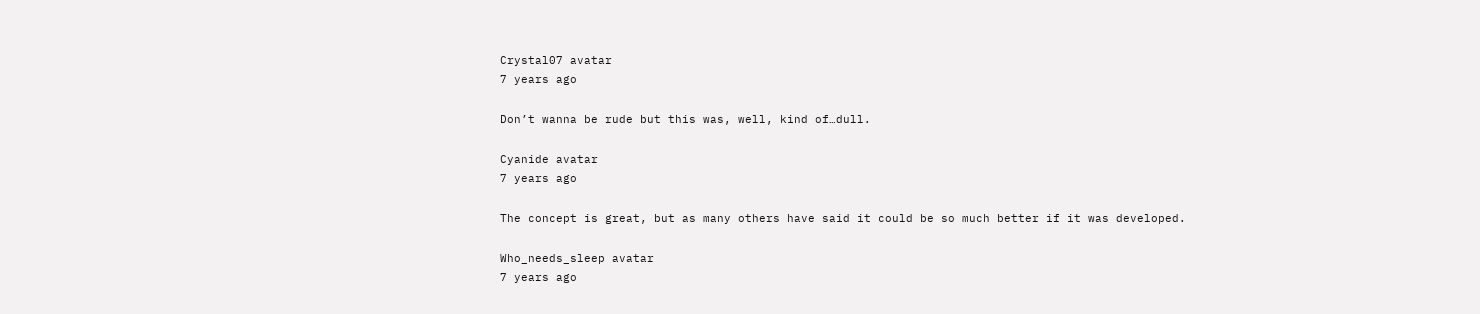Crystal07 avatar
7 years ago

Don’t wanna be rude but this was, well, kind of…dull.

Cyanide avatar
7 years ago

The concept is great, but as many others have said it could be so much better if it was developed.

Who_needs_sleep avatar
7 years ago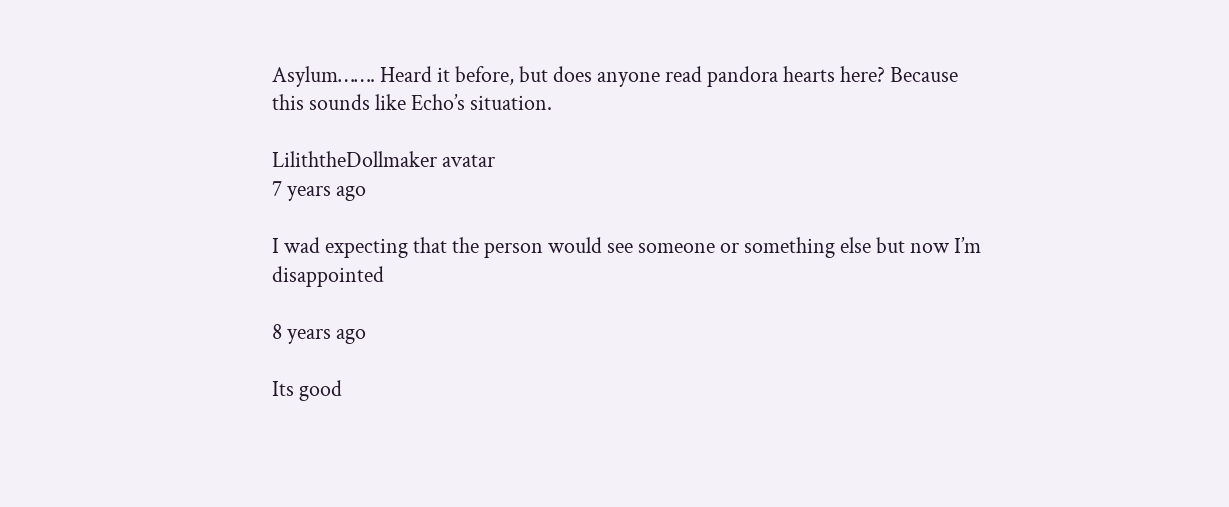Asylum……. Heard it before, but does anyone read pandora hearts here? Because this sounds like Echo’s situation.

LiliththeDollmaker avatar
7 years ago

I wad expecting that the person would see someone or something else but now I’m disappointed

8 years ago

Its good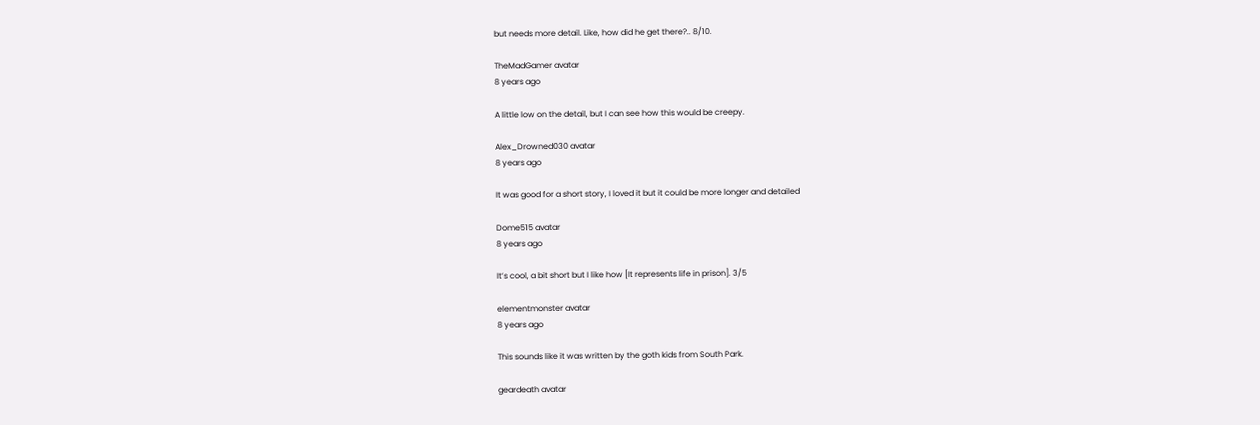but needs more detail. Like, how did he get there?.. 8/10.

TheMadGamer avatar
8 years ago

A little low on the detail, but I can see how this would be creepy.

Alex_Drowned030 avatar
8 years ago

It was good for a short story, I loved it but it could be more longer and detailed

Dome515 avatar
8 years ago

It’s cool, a bit short but I like how [It represents life in prison]. 3/5

elementmonster avatar
8 years ago

This sounds like it was written by the goth kids from South Park.

geardeath avatar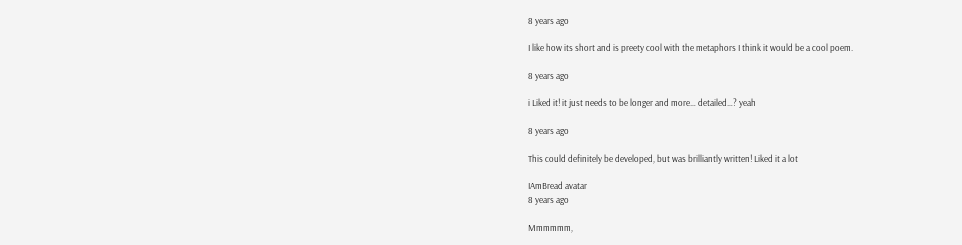8 years ago

I like how its short and is preety cool with the metaphors I think it would be a cool poem.

8 years ago

i Liked it! it just needs to be longer and more… detailed…? yeah

8 years ago

This could definitely be developed, but was brilliantly written! Liked it a lot

IAmBread avatar
8 years ago

Mmmmmm,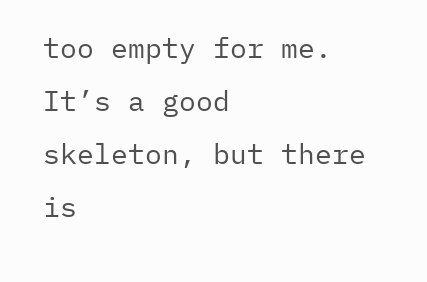too empty for me. It’s a good skeleton, but there is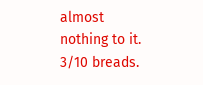almost nothing to it. 3/10 breads.